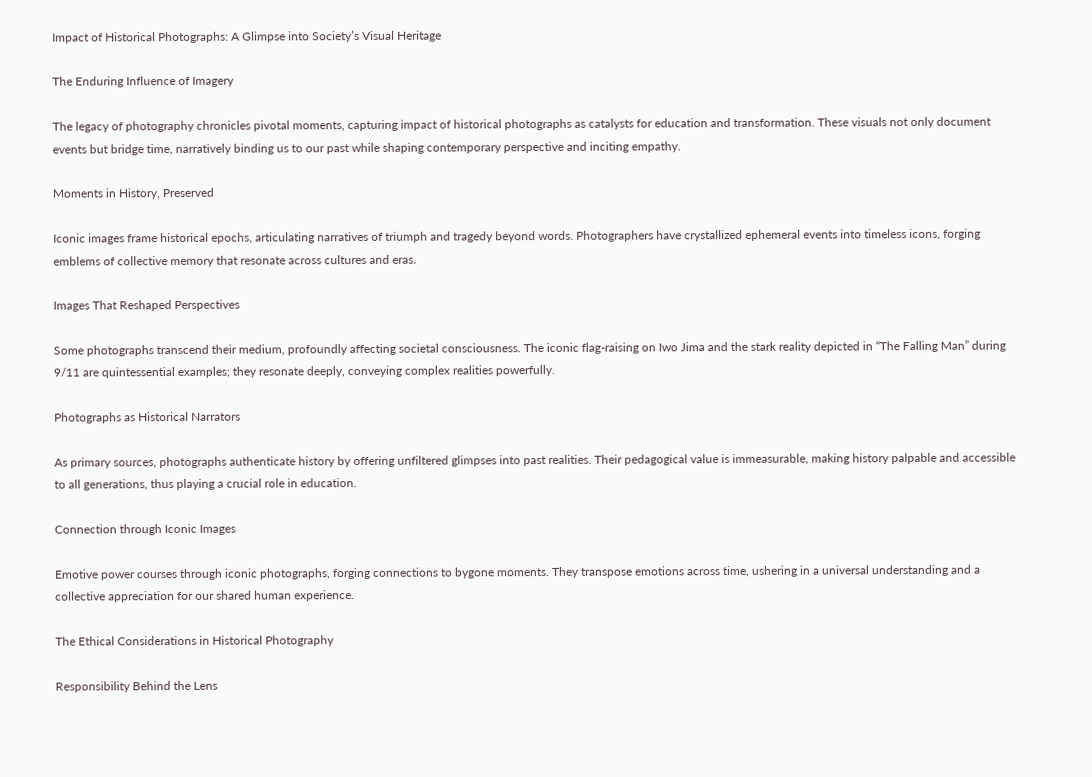Impact of Historical Photographs: A Glimpse into Society’s Visual Heritage

The Enduring Influence of Imagery

The legacy of photography chronicles pivotal moments, capturing impact of historical photographs as catalysts for education and transformation. These visuals not only document events but bridge time, narratively binding us to our past while shaping contemporary perspective and inciting empathy.

Moments in History, Preserved

Iconic images frame historical epochs, articulating narratives of triumph and tragedy beyond words. Photographers have crystallized ephemeral events into timeless icons, forging emblems of collective memory that resonate across cultures and eras.

Images That Reshaped Perspectives

Some photographs transcend their medium, profoundly affecting societal consciousness. The iconic flag-raising on Iwo Jima and the stark reality depicted in “The Falling Man” during 9/11 are quintessential examples; they resonate deeply, conveying complex realities powerfully.

Photographs as Historical Narrators

As primary sources, photographs authenticate history by offering unfiltered glimpses into past realities. Their pedagogical value is immeasurable, making history palpable and accessible to all generations, thus playing a crucial role in education.

Connection through Iconic Images

Emotive power courses through iconic photographs, forging connections to bygone moments. They transpose emotions across time, ushering in a universal understanding and a collective appreciation for our shared human experience.

The Ethical Considerations in Historical Photography

Responsibility Behind the Lens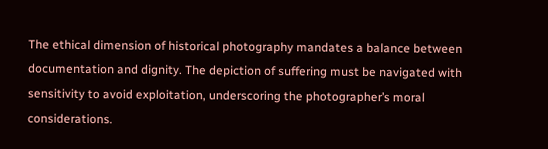The ethical dimension of historical photography mandates a balance between documentation and dignity. The depiction of suffering must be navigated with sensitivity to avoid exploitation, underscoring the photographer’s moral considerations.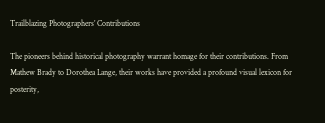Trailblazing Photographers’ Contributions

The pioneers behind historical photography warrant homage for their contributions. From Mathew Brady to Dorothea Lange, their works have provided a profound visual lexicon for posterity,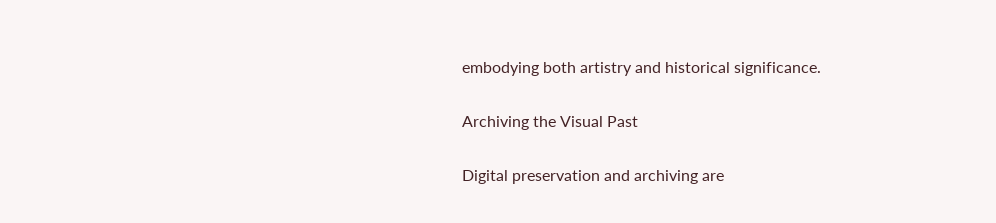embodying both artistry and historical significance.

Archiving the Visual Past

Digital preservation and archiving are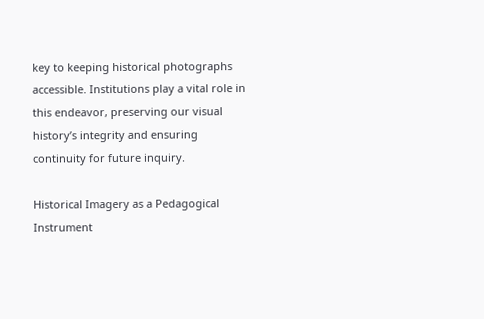key to keeping historical photographs accessible. Institutions play a vital role in this endeavor, preserving our visual history’s integrity and ensuring continuity for future inquiry.

Historical Imagery as a Pedagogical Instrument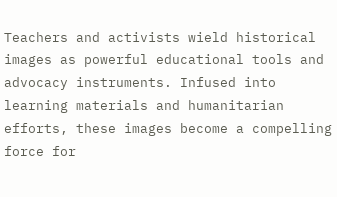Teachers and activists wield historical images as powerful educational tools and advocacy instruments. Infused into learning materials and humanitarian efforts, these images become a compelling force for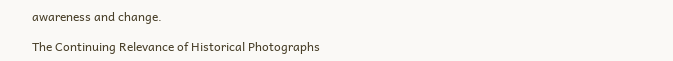awareness and change.

The Continuing Relevance of Historical Photographs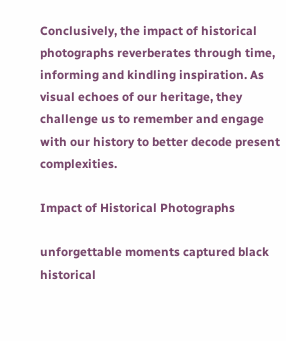Conclusively, the impact of historical photographs reverberates through time, informing and kindling inspiration. As visual echoes of our heritage, they challenge us to remember and engage with our history to better decode present complexities.

Impact of Historical Photographs

unforgettable moments captured black historical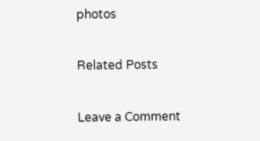photos

Related Posts

Leave a Comment